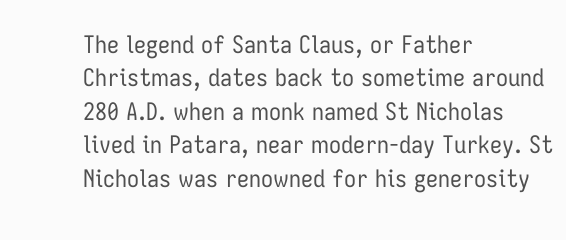The legend of Santa Claus, or Father Christmas, dates back to sometime around 280 A.D. when a monk named St Nicholas lived in Patara, near modern-day Turkey. St Nicholas was renowned for his generosity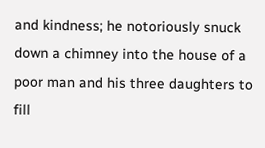and kindness; he notoriously snuck down a chimney into the house of a poor man and his three daughters to fill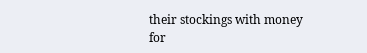their stockings with money for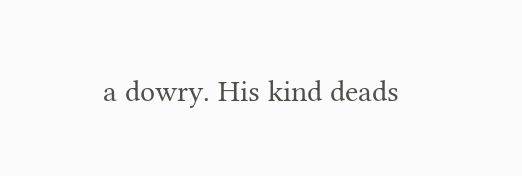a dowry. His kind deads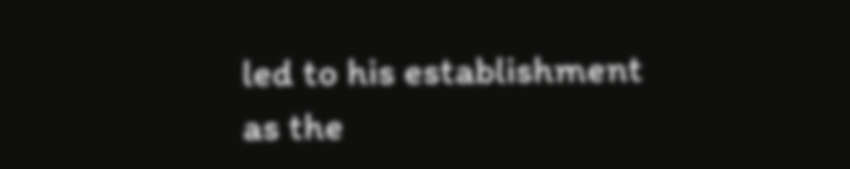led to his establishment as the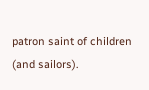patron saint of children (and sailors).